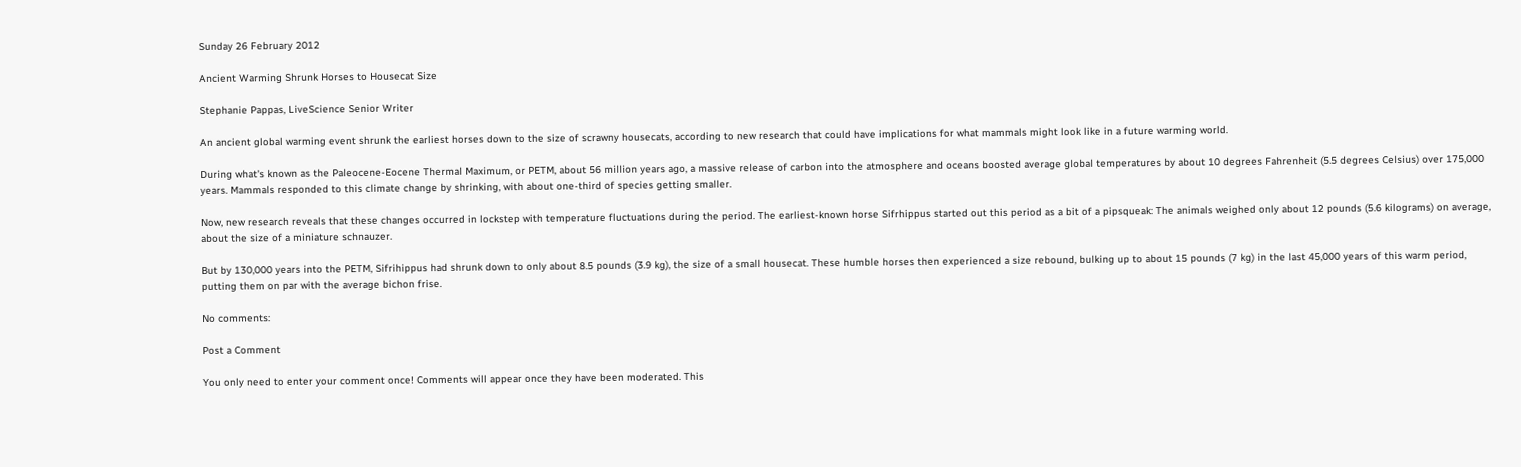Sunday 26 February 2012

Ancient Warming Shrunk Horses to Housecat Size

Stephanie Pappas, LiveScience Senior Writer

An ancient global warming event shrunk the earliest horses down to the size of scrawny housecats, according to new research that could have implications for what mammals might look like in a future warming world.

During what's known as the Paleocene-Eocene Thermal Maximum, or PETM, about 56 million years ago, a massive release of carbon into the atmosphere and oceans boosted average global temperatures by about 10 degrees Fahrenheit (5.5 degrees Celsius) over 175,000 years. Mammals responded to this climate change by shrinking, with about one-third of species getting smaller.

Now, new research reveals that these changes occurred in lockstep with temperature fluctuations during the period. The earliest-known horse Sifrhippus started out this period as a bit of a pipsqueak: The animals weighed only about 12 pounds (5.6 kilograms) on average, about the size of a miniature schnauzer.

But by 130,000 years into the PETM, Sifrihippus had shrunk down to only about 8.5 pounds (3.9 kg), the size of a small housecat. These humble horses then experienced a size rebound, bulking up to about 15 pounds (7 kg) in the last 45,000 years of this warm period, putting them on par with the average bichon frise.

No comments:

Post a Comment

You only need to enter your comment once! Comments will appear once they have been moderated. This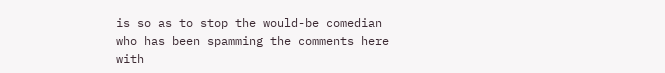is so as to stop the would-be comedian who has been spamming the comments here with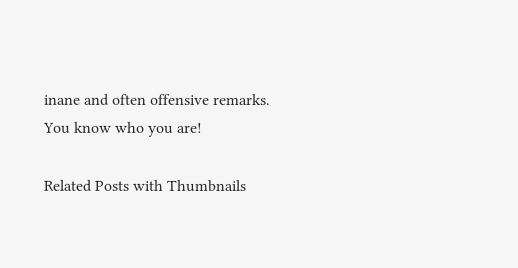inane and often offensive remarks. You know who you are!

Related Posts with Thumbnails